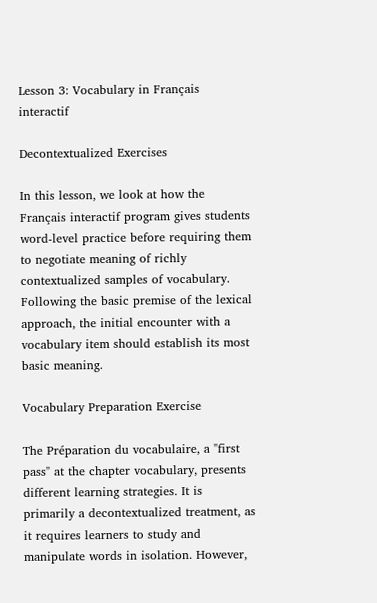Lesson 3: Vocabulary in Français interactif

Decontextualized Exercises

In this lesson, we look at how the Français interactif program gives students word-level practice before requiring them to negotiate meaning of richly contextualized samples of vocabulary. Following the basic premise of the lexical approach, the initial encounter with a vocabulary item should establish its most basic meaning.

Vocabulary Preparation Exercise

The Préparation du vocabulaire, a "first pass" at the chapter vocabulary, presents different learning strategies. It is primarily a decontextualized treatment, as it requires learners to study and manipulate words in isolation. However,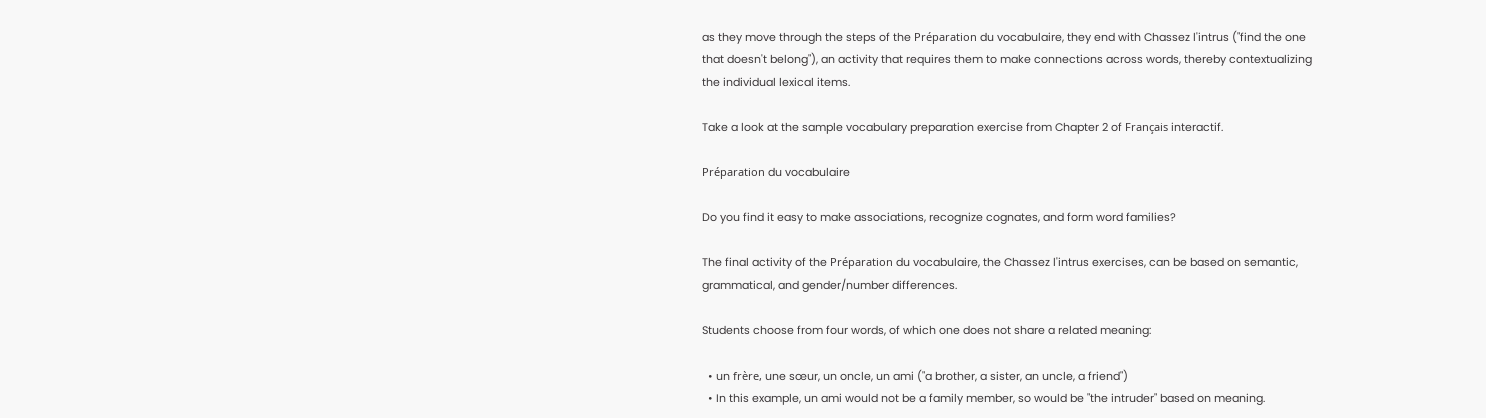as they move through the steps of the Préparation du vocabulaire, they end with Chassez l'intrus ("find the one that doesn't belong"), an activity that requires them to make connections across words, thereby contextualizing the individual lexical items.

Take a look at the sample vocabulary preparation exercise from Chapter 2 of Français interactif.

Préparation du vocabulaire

Do you find it easy to make associations, recognize cognates, and form word families?

The final activity of the Préparation du vocabulaire, the Chassez l'intrus exercises, can be based on semantic, grammatical, and gender/number differences.

Students choose from four words, of which one does not share a related meaning:

  • un frère, une sœur, un oncle, un ami ("a brother, a sister, an uncle, a friend")
  • In this example, un ami would not be a family member, so would be "the intruder" based on meaning.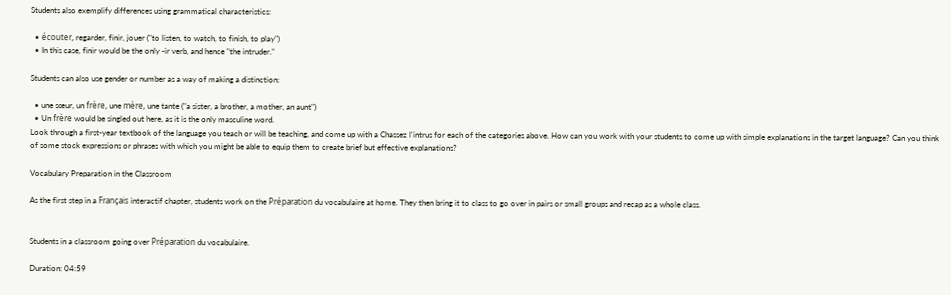Students also exemplify differences using grammatical characteristics:

  • écouter, regarder, finir, jouer ("to listen, to watch, to finish, to play")
  • In this case, finir would be the only -ir verb, and hence "the intruder."

Students can also use gender or number as a way of making a distinction:

  • une sœur, un frère, une mère, une tante ("a sister, a brother, a mother, an aunt")
  • Un frère would be singled out here, as it is the only masculine word.
Look through a first-year textbook of the language you teach or will be teaching, and come up with a Chassez l'intrus for each of the categories above. How can you work with your students to come up with simple explanations in the target language? Can you think of some stock expressions or phrases with which you might be able to equip them to create brief but effective explanations?

Vocabulary Preparation in the Classroom

As the first step in a Français interactif chapter, students work on the Préparation du vocabulaire at home. They then bring it to class to go over in pairs or small groups and recap as a whole class.


Students in a classroom going over Préparation du vocabulaire.

Duration: 04:59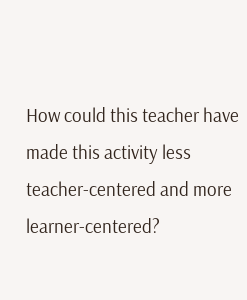How could this teacher have made this activity less teacher-centered and more learner-centered?